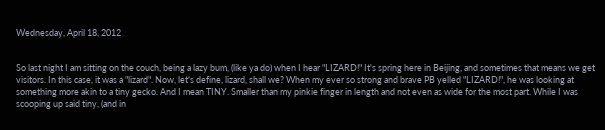Wednesday, April 18, 2012


So last night I am sitting on the couch, being a lazy bum, (like ya do) when I hear "LIZARD!" It's spring here in Beijing, and sometimes that means we get visitors. In this case, it was a "lizard". Now, let's define, lizard, shall we? When my ever so strong and brave PB yelled "LIZARD!", he was looking at something more akin to a tiny gecko. And I mean TINY. Smaller than my pinkie finger in length and not even as wide for the most part. While I was scooping up said tiny, (and in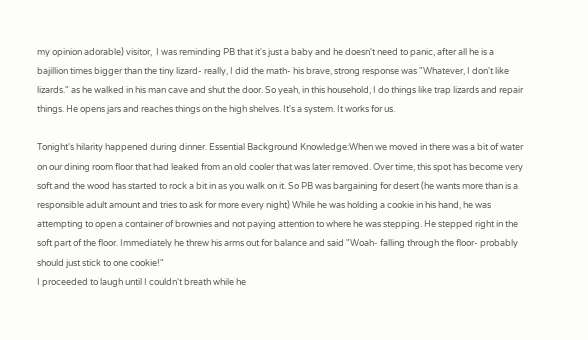my opinion adorable) visitor,  I was reminding PB that it's just a baby and he doesn't need to panic, after all he is a bajillion times bigger than the tiny lizard- really, I did the math- his brave, strong response was "Whatever, I don't like lizards." as he walked in his man cave and shut the door. So yeah, in this household, I do things like trap lizards and repair things. He opens jars and reaches things on the high shelves. It's a system. It works for us.

Tonight's hilarity happened during dinner. Essential Background Knowledge:When we moved in there was a bit of water on our dining room floor that had leaked from an old cooler that was later removed. Over time, this spot has become very soft and the wood has started to rock a bit in as you walk on it. So PB was bargaining for desert (he wants more than is a responsible adult amount and tries to ask for more every night) While he was holding a cookie in his hand, he was attempting to open a container of brownies and not paying attention to where he was stepping. He stepped right in the soft part of the floor. Immediately he threw his arms out for balance and said "Woah- falling through the floor- probably should just stick to one cookie!"
I proceeded to laugh until I couldn't breath while he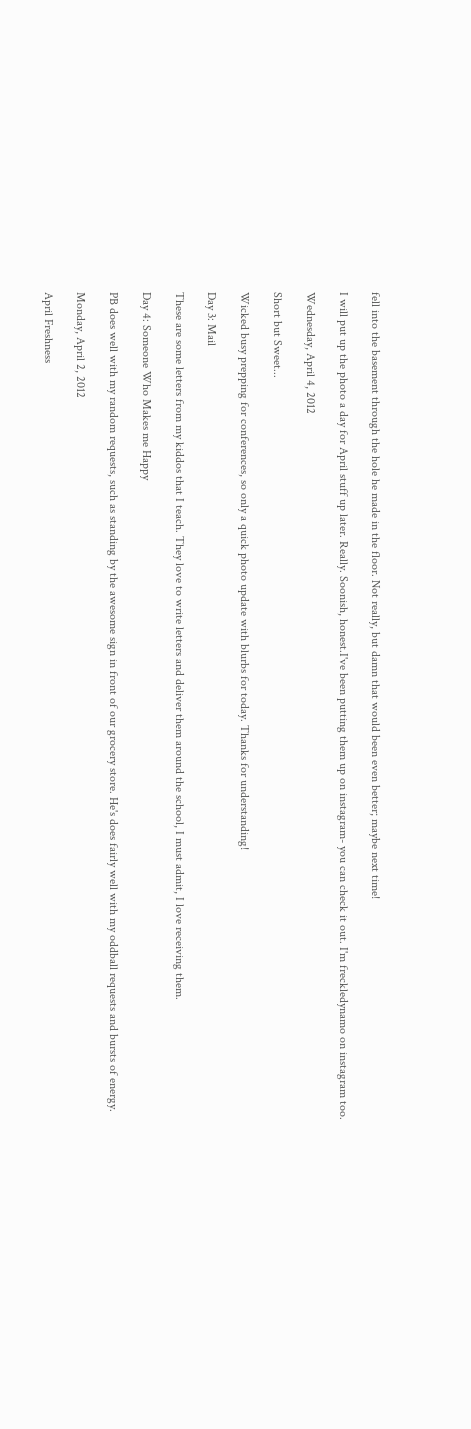fell into the basement through the hole he made in the floor. Not really, but damn that would been even better; maybe next time!

I will put up the photo a day for April stuff up later. Really. Soonish, honest.I've been putting them up on instagram- you can check it out. I'm freckledynamo on instagram too.

Wednesday, April 4, 2012

Short but Sweet...

Wicked busy prepping for conferences, so only a quick photo update with blurbs for today. Thanks for understanding!

Day 3: Mail

These are some letters from my kiddos that I teach. They love to write letters and deliver them around the school, I must admit, I love receiving them.

Day 4: Someone Who Makes me Happy

PB does well with my random requests, such as standing by the awesome sign in front of our grocery store. He's does fairly well with my oddball requests and bursts of energy.

Monday, April 2, 2012

April Freshness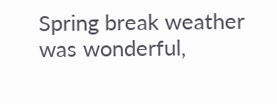Spring break weather was wonderful,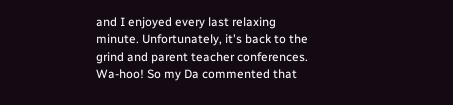and I enjoyed every last relaxing minute. Unfortunately, it's back to the grind and parent teacher conferences. Wa-hoo! So my Da commented that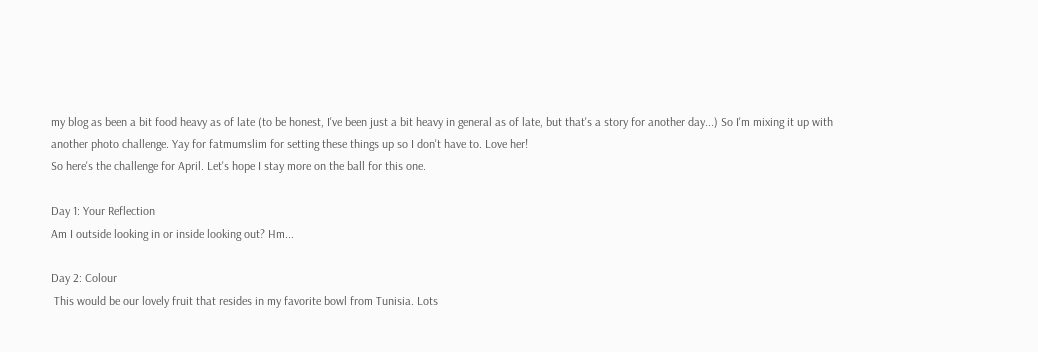my blog as been a bit food heavy as of late (to be honest, I've been just a bit heavy in general as of late, but that's a story for another day...) So I'm mixing it up with another photo challenge. Yay for fatmumslim for setting these things up so I don't have to. Love her!
So here's the challenge for April. Let's hope I stay more on the ball for this one.

Day 1: Your Reflection
Am I outside looking in or inside looking out? Hm...

Day 2: Colour
 This would be our lovely fruit that resides in my favorite bowl from Tunisia. Lots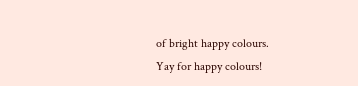of bright happy colours.
Yay for happy colours!